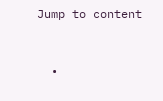Jump to content


  •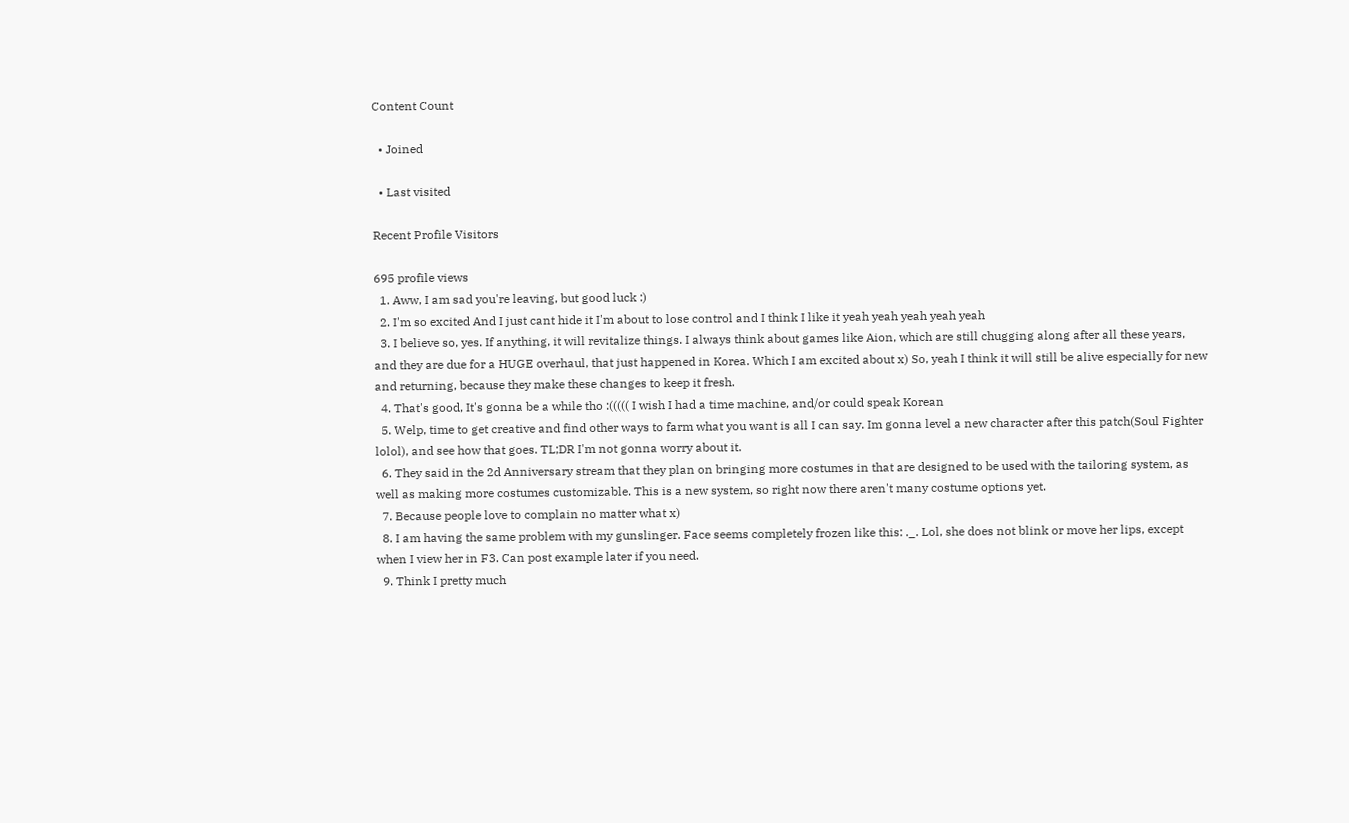Content Count

  • Joined

  • Last visited

Recent Profile Visitors

695 profile views
  1. Aww, I am sad you're leaving, but good luck :)
  2. I'm so excited And I just cant hide it I'm about to lose control and I think I like it yeah yeah yeah yeah yeah
  3. I believe so, yes. If anything, it will revitalize things. I always think about games like Aion, which are still chugging along after all these years, and they are due for a HUGE overhaul, that just happened in Korea. Which I am excited about x) So, yeah I think it will still be alive especially for new and returning, because they make these changes to keep it fresh.
  4. That's good, It's gonna be a while tho :((((( I wish I had a time machine, and/or could speak Korean
  5. Welp, time to get creative and find other ways to farm what you want is all I can say. Im gonna level a new character after this patch(Soul Fighter lolol), and see how that goes. TL;DR I'm not gonna worry about it.
  6. They said in the 2d Anniversary stream that they plan on bringing more costumes in that are designed to be used with the tailoring system, as well as making more costumes customizable. This is a new system, so right now there aren't many costume options yet.
  7. Because people love to complain no matter what x)
  8. I am having the same problem with my gunslinger. Face seems completely frozen like this: ._. Lol, she does not blink or move her lips, except when I view her in F3. Can post example later if you need.
  9. Think I pretty much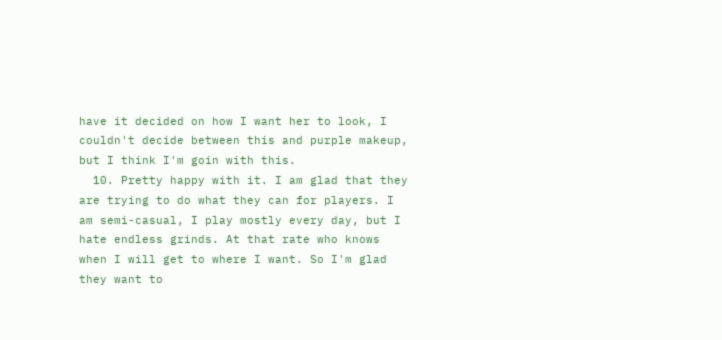have it decided on how I want her to look, I couldn't decide between this and purple makeup, but I think I'm goin with this.
  10. Pretty happy with it. I am glad that they are trying to do what they can for players. I am semi-casual, I play mostly every day, but I hate endless grinds. At that rate who knows when I will get to where I want. So I'm glad they want to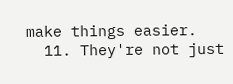make things easier.
  11. They're not just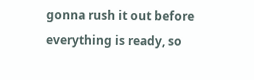gonna rush it out before everything is ready, so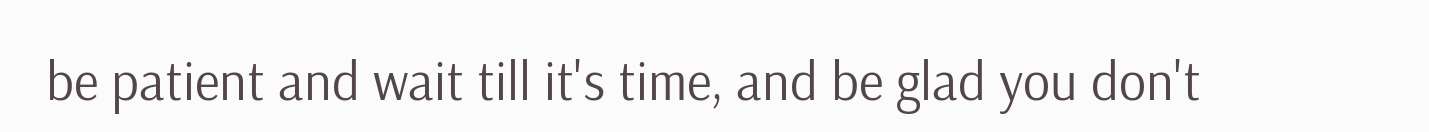be patient and wait till it's time, and be glad you don't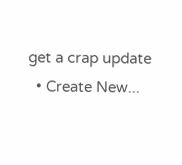get a crap update
  • Create New...